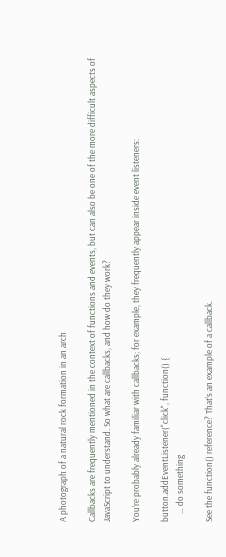A photograph of a natural rock formation in an arch

Callbacks are frequently mentioned in the context of functions and events, but can also be one of the more difficult aspects of JavaScript to understand. So what are callbacks, and how do they work?

You’re probably already familiar with callbacks; for example, they frequently appear inside event listeners:

button.addEventListener("click", function() {
    … do something

See the function() reference? That’s an example of a callback.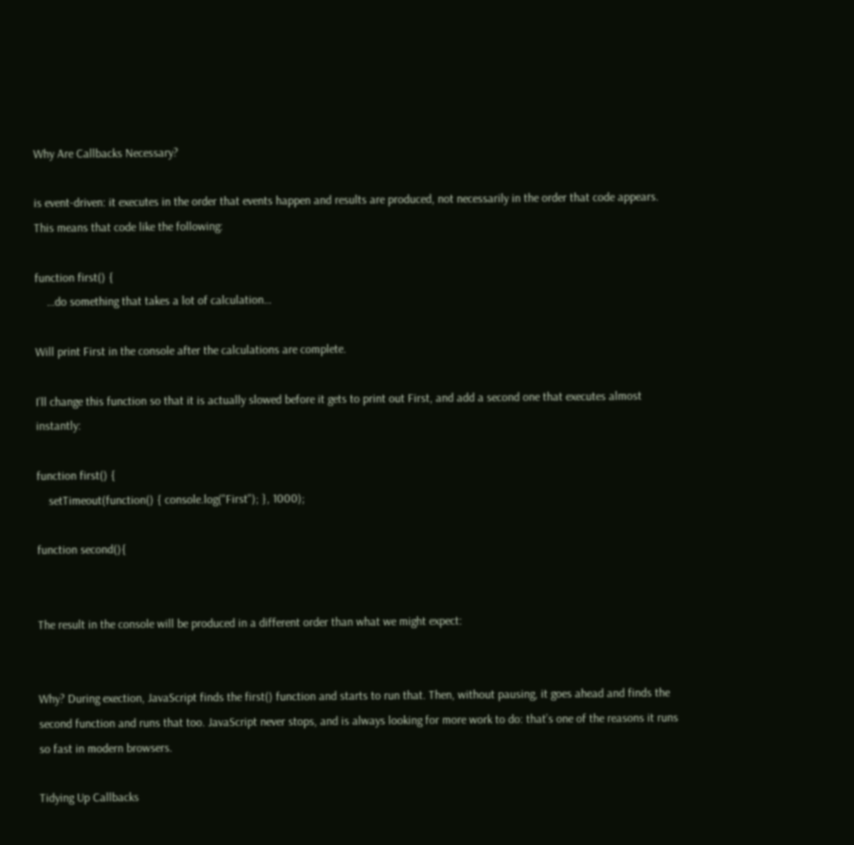Why Are Callbacks Necessary?

is event-driven: it executes in the order that events happen and results are produced, not necessarily in the order that code appears. This means that code like the following:

function first() {
    …do something that takes a lot of calculation…

Will print First in the console after the calculations are complete.

I’ll change this function so that it is actually slowed before it gets to print out First, and add a second one that executes almost instantly:

function first() {
    setTimeout(function() { console.log("First"); }, 1000);

function second(){


The result in the console will be produced in a different order than what we might expect:


Why? During exection, JavaScript finds the first() function and starts to run that. Then, without pausing, it goes ahead and finds the second function and runs that too. JavaScript never stops, and is always looking for more work to do: that’s one of the reasons it runs so fast in modern browsers.

Tidying Up Callbacks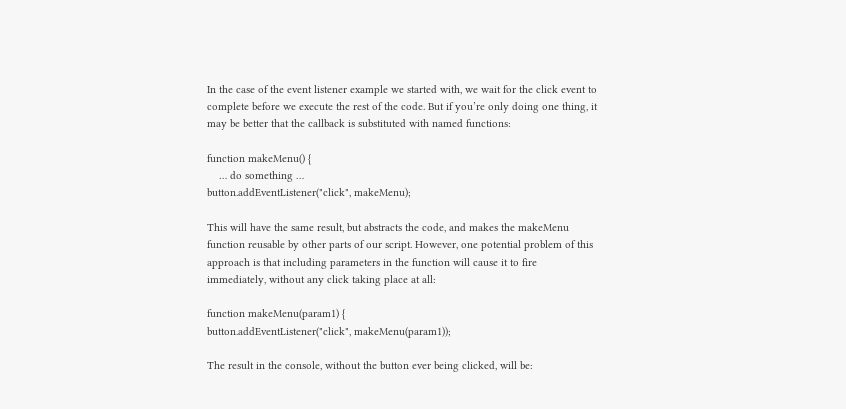In the case of the event listener example we started with, we wait for the click event to complete before we execute the rest of the code. But if you’re only doing one thing, it may be better that the callback is substituted with named functions:

function makeMenu() {
    … do something …
button.addEventListener("click", makeMenu);

This will have the same result, but abstracts the code, and makes the makeMenu function reusable by other parts of our script. However, one potential problem of this approach is that including parameters in the function will cause it to fire immediately, without any click taking place at all:

function makeMenu(param1) {
button.addEventListener("click", makeMenu(param1));

The result in the console, without the button ever being clicked, will be: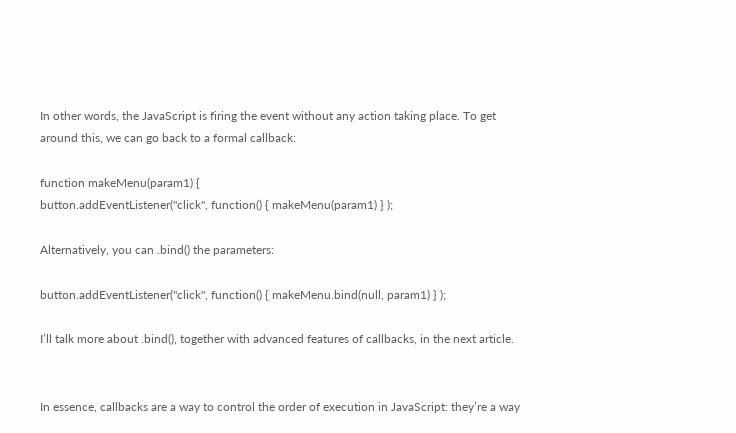In other words, the JavaScript is firing the event without any action taking place. To get around this, we can go back to a formal callback:

function makeMenu(param1) {
button.addEventListener("click", function() { makeMenu(param1) } );

Alternatively, you can .bind() the parameters:

button.addEventListener("click", function() { makeMenu.bind(null, param1) } );

I’ll talk more about .bind(), together with advanced features of callbacks, in the next article.


In essence, callbacks are a way to control the order of execution in JavaScript: they’re a way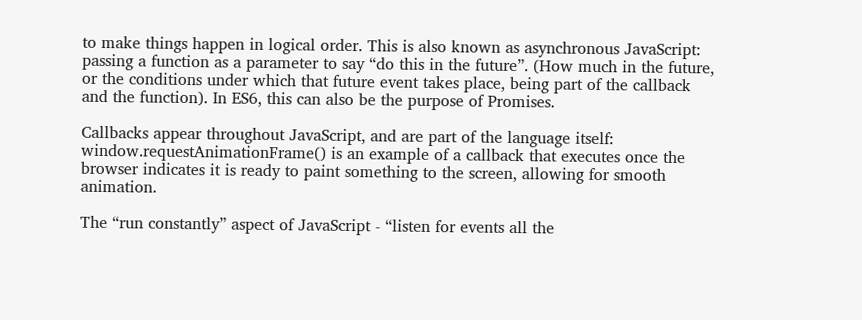to make things happen in logical order. This is also known as asynchronous JavaScript: passing a function as a parameter to say “do this in the future”. (How much in the future, or the conditions under which that future event takes place, being part of the callback and the function). In ES6, this can also be the purpose of Promises.

Callbacks appear throughout JavaScript, and are part of the language itself: window.requestAnimationFrame() is an example of a callback that executes once the browser indicates it is ready to paint something to the screen, allowing for smooth animation.

The “run constantly” aspect of JavaScript - “listen for events all the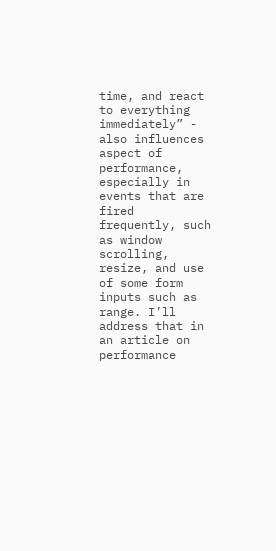time, and react to everything immediately” - also influences aspect of performance, especially in events that are fired frequently, such as window scrolling, resize, and use of some form inputs such as range. I’ll address that in an article on performance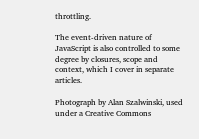throttling.

The event-driven nature of JavaScript is also controlled to some degree by closures, scope and context, which I cover in separate articles.

Photograph by Alan Szalwinski, used under a Creative Commons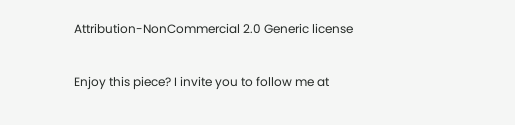Attribution-NonCommercial 2.0 Generic license

Enjoy this piece? I invite you to follow me at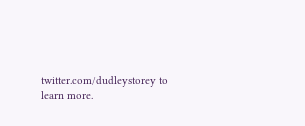twitter.com/dudleystorey to learn more.